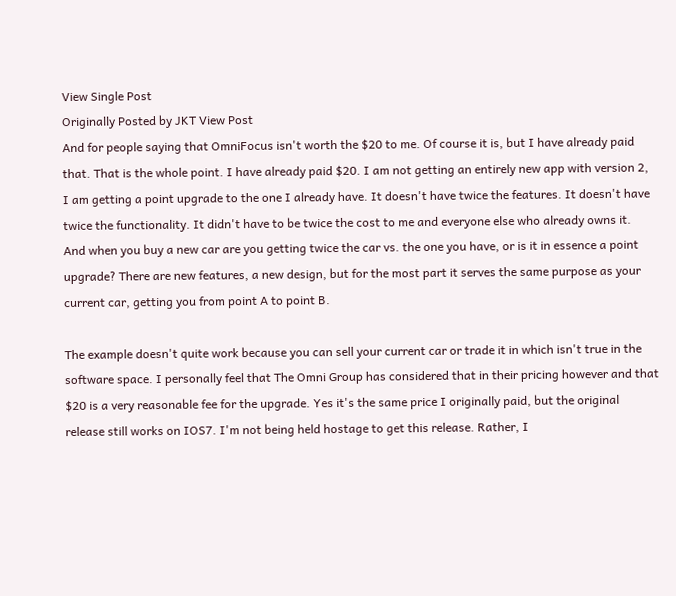View Single Post
Originally Posted by JKT View Post
And for people saying that OmniFocus isn't worth the $20 to me. Of course it is, but I have already paid that. That is the whole point. I have already paid $20. I am not getting an entirely new app with version 2, I am getting a point upgrade to the one I already have. It doesn't have twice the features. It doesn't have twice the functionality. It didn't have to be twice the cost to me and everyone else who already owns it.
And when you buy a new car are you getting twice the car vs. the one you have, or is it in essence a point upgrade? There are new features, a new design, but for the most part it serves the same purpose as your current car, getting you from point A to point B.

The example doesn't quite work because you can sell your current car or trade it in which isn't true in the software space. I personally feel that The Omni Group has considered that in their pricing however and that $20 is a very reasonable fee for the upgrade. Yes it's the same price I originally paid, but the original release still works on IOS7. I'm not being held hostage to get this release. Rather, I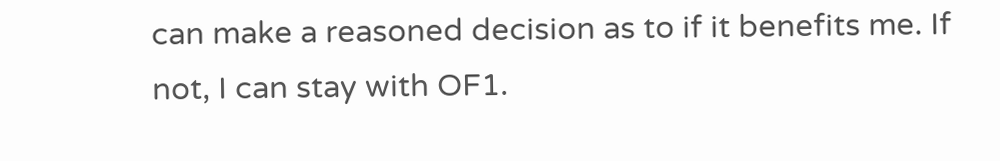can make a reasoned decision as to if it benefits me. If not, I can stay with OF1.